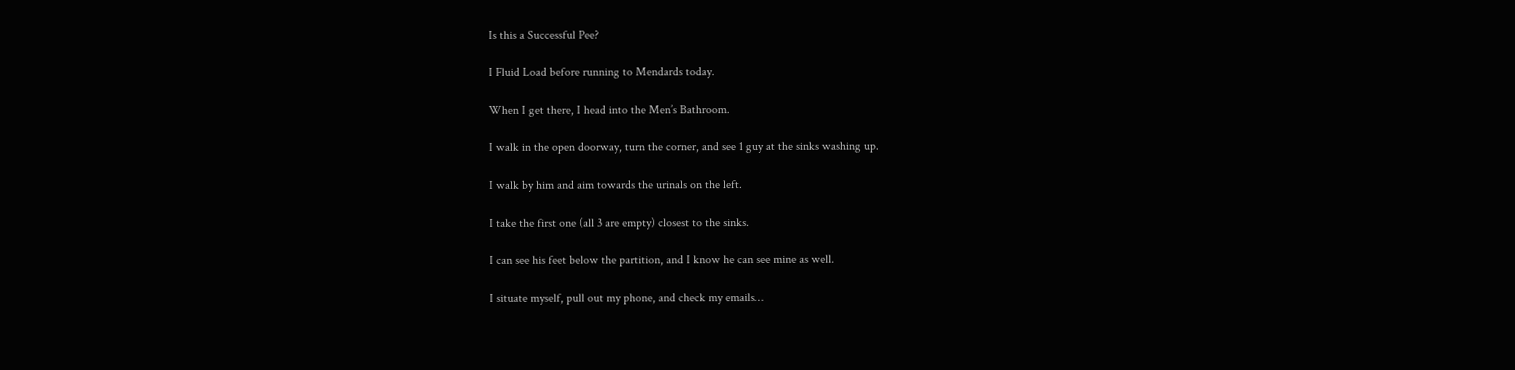Is this a Successful Pee?

I Fluid Load before running to Mendards today.

When I get there, I head into the Men’s Bathroom.

I walk in the open doorway, turn the corner, and see 1 guy at the sinks washing up.

I walk by him and aim towards the urinals on the left.

I take the first one (all 3 are empty) closest to the sinks.

I can see his feet below the partition, and I know he can see mine as well.

I situate myself, pull out my phone, and check my emails…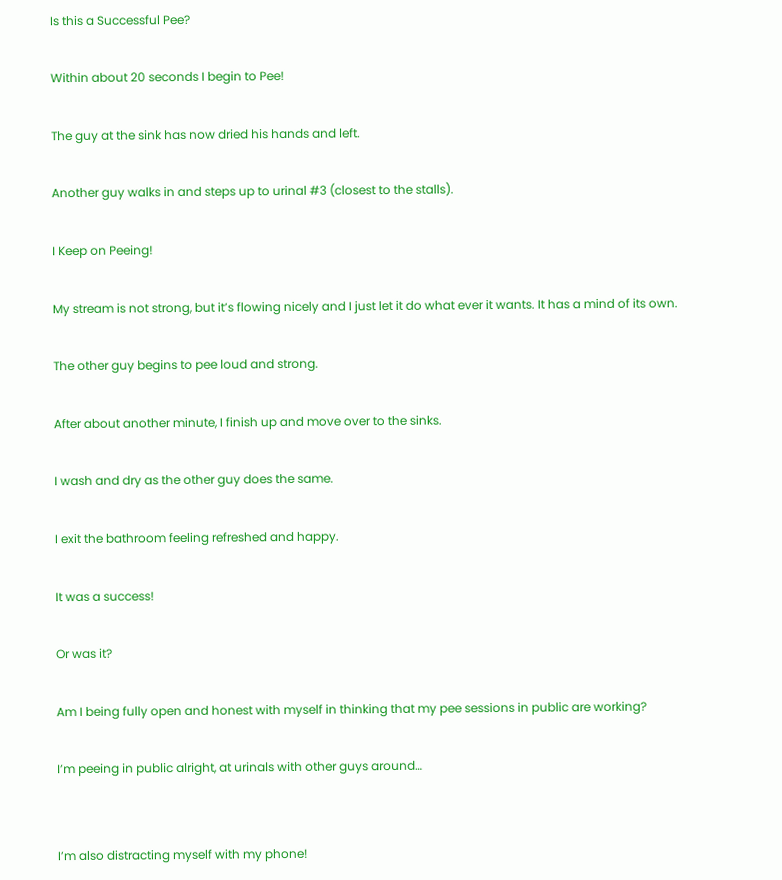Is this a Successful Pee?

Within about 20 seconds I begin to Pee!

The guy at the sink has now dried his hands and left.

Another guy walks in and steps up to urinal #3 (closest to the stalls).

I Keep on Peeing!

My stream is not strong, but it’s flowing nicely and I just let it do what ever it wants. It has a mind of its own.

The other guy begins to pee loud and strong.

After about another minute, I finish up and move over to the sinks.

I wash and dry as the other guy does the same.

I exit the bathroom feeling refreshed and happy.

It was a success!

Or was it?

Am I being fully open and honest with myself in thinking that my pee sessions in public are working?

I’m peeing in public alright, at urinals with other guys around…


I’m also distracting myself with my phone!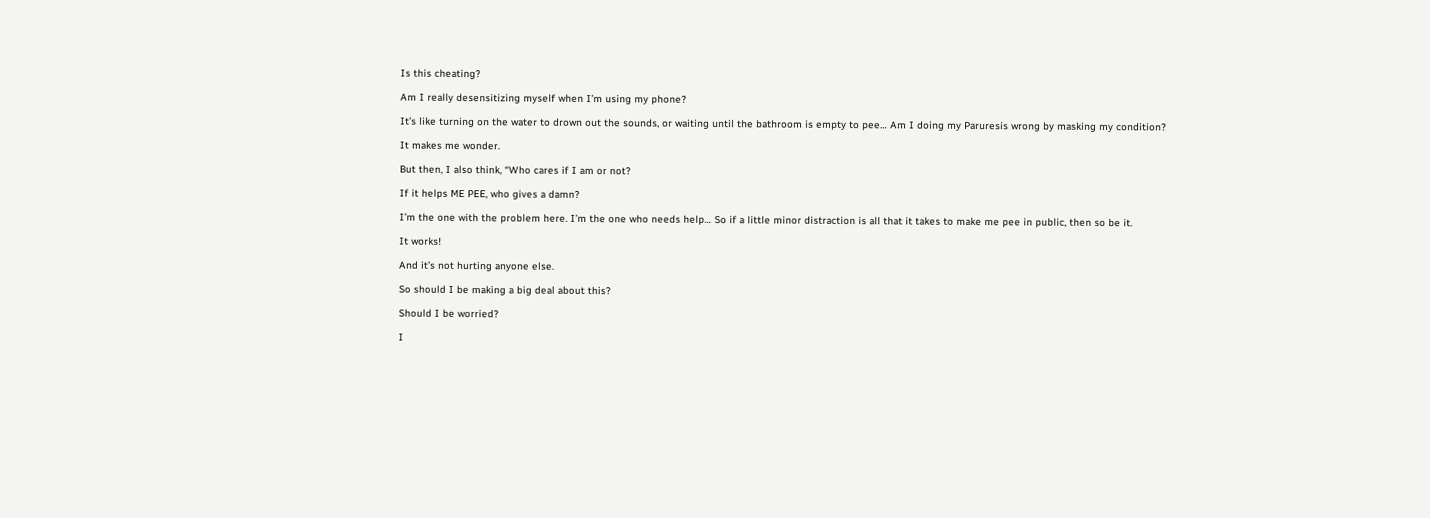Is this cheating?

Am I really desensitizing myself when I’m using my phone?

It’s like turning on the water to drown out the sounds, or waiting until the bathroom is empty to pee… Am I doing my Paruresis wrong by masking my condition?

It makes me wonder.

But then, I also think, “Who cares if I am or not?

If it helps ME PEE, who gives a damn?

I’m the one with the problem here. I’m the one who needs help… So if a little minor distraction is all that it takes to make me pee in public, then so be it.

It works!

And it’s not hurting anyone else.

So should I be making a big deal about this?

Should I be worried?

I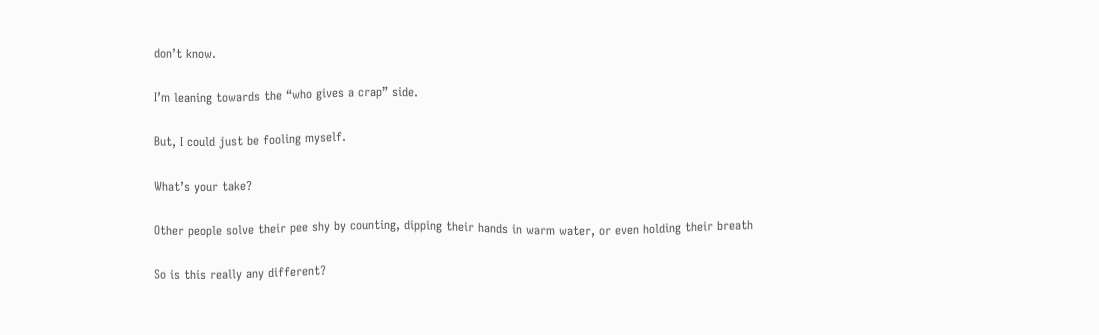don’t know.

I’m leaning towards the “who gives a crap” side.

But, I could just be fooling myself.

What’s your take?

Other people solve their pee shy by counting, dipping their hands in warm water, or even holding their breath

So is this really any different?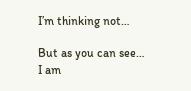I’m thinking not…

But as you can see… I am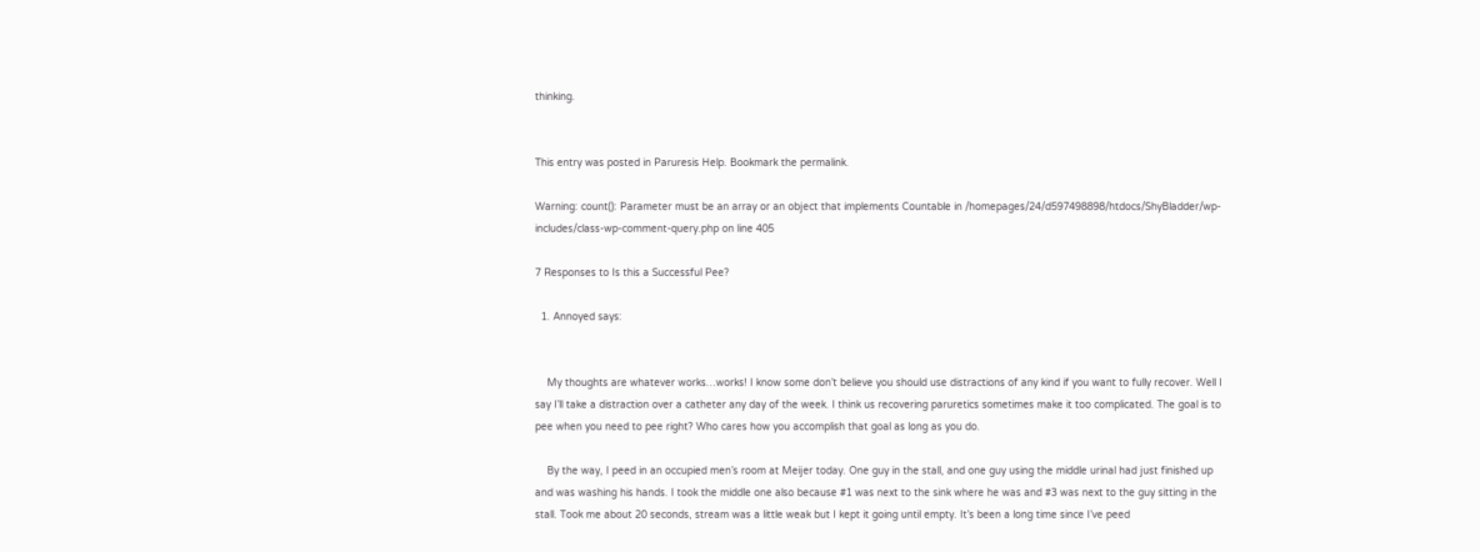thinking.


This entry was posted in Paruresis Help. Bookmark the permalink.

Warning: count(): Parameter must be an array or an object that implements Countable in /homepages/24/d597498898/htdocs/ShyBladder/wp-includes/class-wp-comment-query.php on line 405

7 Responses to Is this a Successful Pee?

  1. Annoyed says:


    My thoughts are whatever works…works! I know some don’t believe you should use distractions of any kind if you want to fully recover. Well I say I’ll take a distraction over a catheter any day of the week. I think us recovering paruretics sometimes make it too complicated. The goal is to pee when you need to pee right? Who cares how you accomplish that goal as long as you do.

    By the way, I peed in an occupied men’s room at Meijer today. One guy in the stall, and one guy using the middle urinal had just finished up and was washing his hands. I took the middle one also because #1 was next to the sink where he was and #3 was next to the guy sitting in the stall. Took me about 20 seconds, stream was a little weak but I kept it going until empty. It’s been a long time since I’ve peed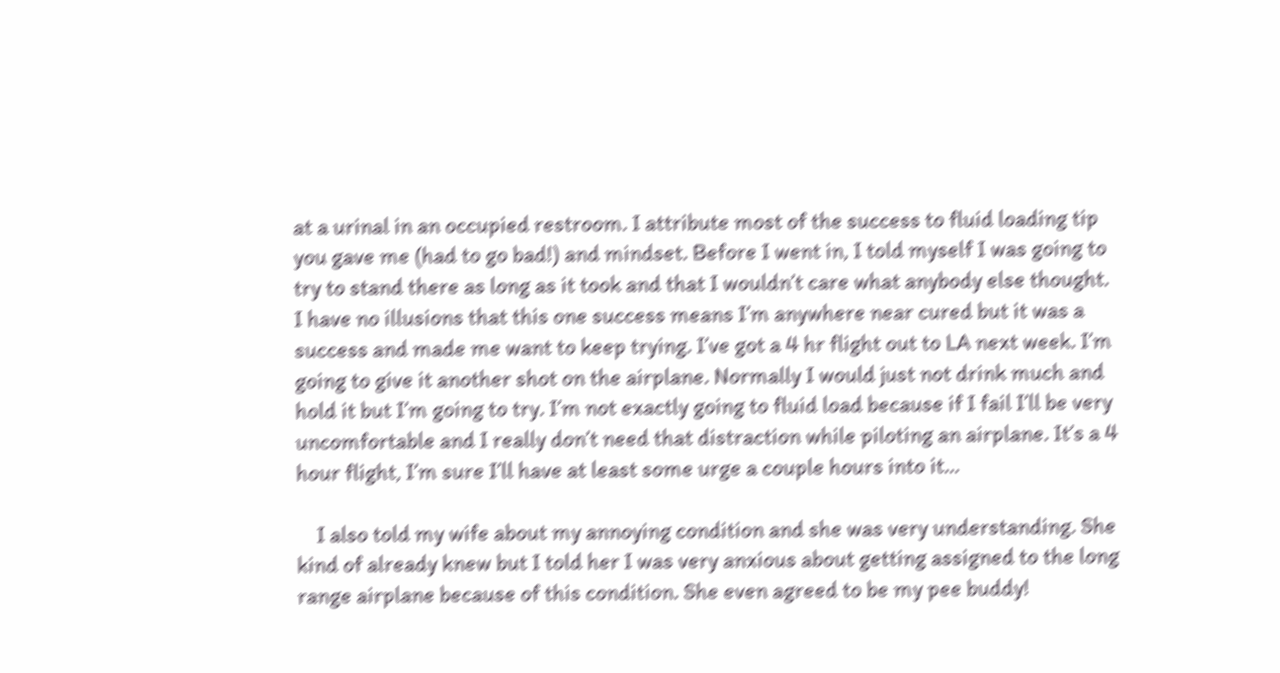at a urinal in an occupied restroom. I attribute most of the success to fluid loading tip you gave me (had to go bad!) and mindset. Before I went in, I told myself I was going to try to stand there as long as it took and that I wouldn’t care what anybody else thought. I have no illusions that this one success means I’m anywhere near cured but it was a success and made me want to keep trying. I’ve got a 4 hr flight out to LA next week. I’m going to give it another shot on the airplane. Normally I would just not drink much and hold it but I’m going to try. I’m not exactly going to fluid load because if I fail I’ll be very uncomfortable and I really don’t need that distraction while piloting an airplane. It’s a 4 hour flight, I’m sure I’ll have at least some urge a couple hours into it…

    I also told my wife about my annoying condition and she was very understanding. She kind of already knew but I told her I was very anxious about getting assigned to the long range airplane because of this condition. She even agreed to be my pee buddy!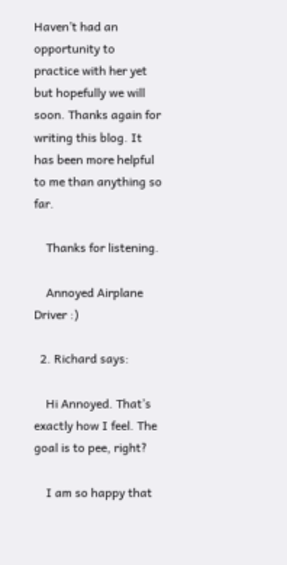Haven’t had an opportunity to practice with her yet but hopefully we will soon. Thanks again for writing this blog. It has been more helpful to me than anything so far.

    Thanks for listening.

    Annoyed Airplane Driver :)

  2. Richard says:

    Hi Annoyed. That’s exactly how I feel. The goal is to pee, right?

    I am so happy that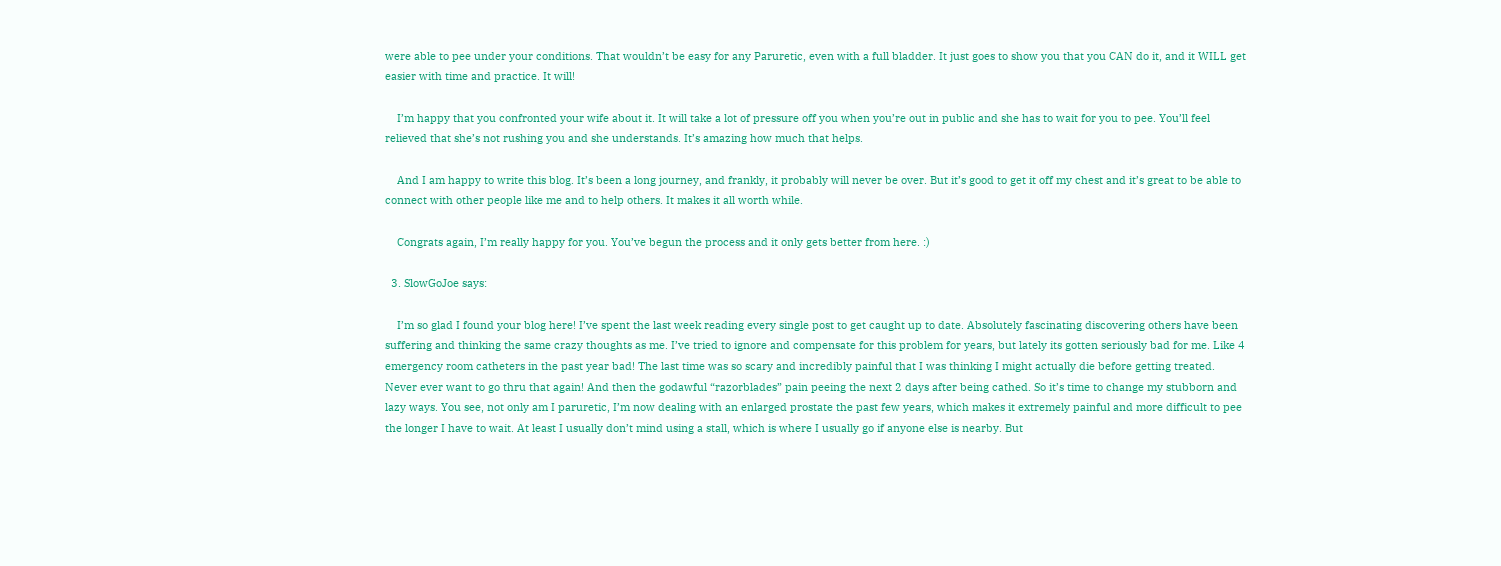were able to pee under your conditions. That wouldn’t be easy for any Paruretic, even with a full bladder. It just goes to show you that you CAN do it, and it WILL get easier with time and practice. It will!

    I’m happy that you confronted your wife about it. It will take a lot of pressure off you when you’re out in public and she has to wait for you to pee. You’ll feel relieved that she’s not rushing you and she understands. It’s amazing how much that helps.

    And I am happy to write this blog. It’s been a long journey, and frankly, it probably will never be over. But it’s good to get it off my chest and it’s great to be able to connect with other people like me and to help others. It makes it all worth while.

    Congrats again, I’m really happy for you. You’ve begun the process and it only gets better from here. :)

  3. SlowGoJoe says:

    I’m so glad I found your blog here! I’ve spent the last week reading every single post to get caught up to date. Absolutely fascinating discovering others have been suffering and thinking the same crazy thoughts as me. I’ve tried to ignore and compensate for this problem for years, but lately its gotten seriously bad for me. Like 4 emergency room catheters in the past year bad! The last time was so scary and incredibly painful that I was thinking I might actually die before getting treated. Never ever want to go thru that again! And then the godawful “razorblades” pain peeing the next 2 days after being cathed. So it’s time to change my stubborn and lazy ways. You see, not only am I paruretic, I’m now dealing with an enlarged prostate the past few years, which makes it extremely painful and more difficult to pee the longer I have to wait. At least I usually don’t mind using a stall, which is where I usually go if anyone else is nearby. But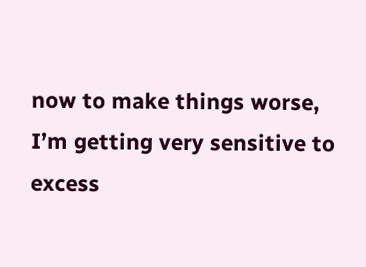now to make things worse, I’m getting very sensitive to excess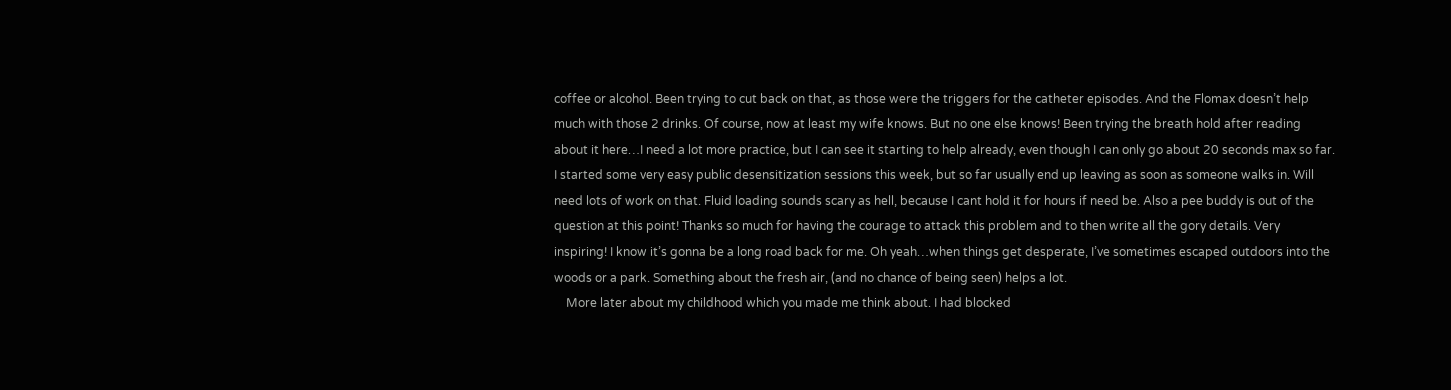coffee or alcohol. Been trying to cut back on that, as those were the triggers for the catheter episodes. And the Flomax doesn’t help much with those 2 drinks. Of course, now at least my wife knows. But no one else knows! Been trying the breath hold after reading about it here…I need a lot more practice, but I can see it starting to help already, even though I can only go about 20 seconds max so far. I started some very easy public desensitization sessions this week, but so far usually end up leaving as soon as someone walks in. Will need lots of work on that. Fluid loading sounds scary as hell, because I cant hold it for hours if need be. Also a pee buddy is out of the question at this point! Thanks so much for having the courage to attack this problem and to then write all the gory details. Very inspiring! I know it’s gonna be a long road back for me. Oh yeah…when things get desperate, I’ve sometimes escaped outdoors into the woods or a park. Something about the fresh air, (and no chance of being seen) helps a lot.
    More later about my childhood which you made me think about. I had blocked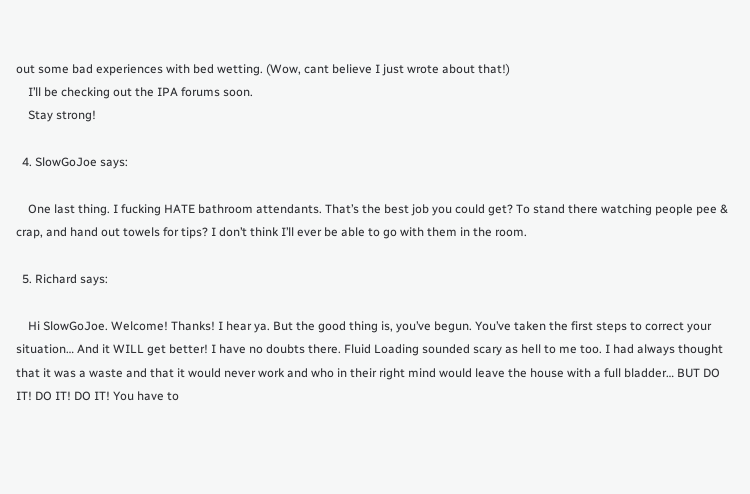out some bad experiences with bed wetting. (Wow, cant believe I just wrote about that!)
    I’ll be checking out the IPA forums soon.
    Stay strong!

  4. SlowGoJoe says:

    One last thing. I fucking HATE bathroom attendants. That’s the best job you could get? To stand there watching people pee & crap, and hand out towels for tips? I don’t think I’ll ever be able to go with them in the room.

  5. Richard says:

    Hi SlowGoJoe. Welcome! Thanks! I hear ya. But the good thing is, you’ve begun. You’ve taken the first steps to correct your situation… And it WILL get better! I have no doubts there. Fluid Loading sounded scary as hell to me too. I had always thought that it was a waste and that it would never work and who in their right mind would leave the house with a full bladder… BUT DO IT! DO IT! DO IT! You have to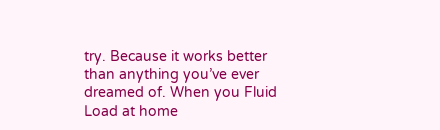try. Because it works better than anything you’ve ever dreamed of. When you Fluid Load at home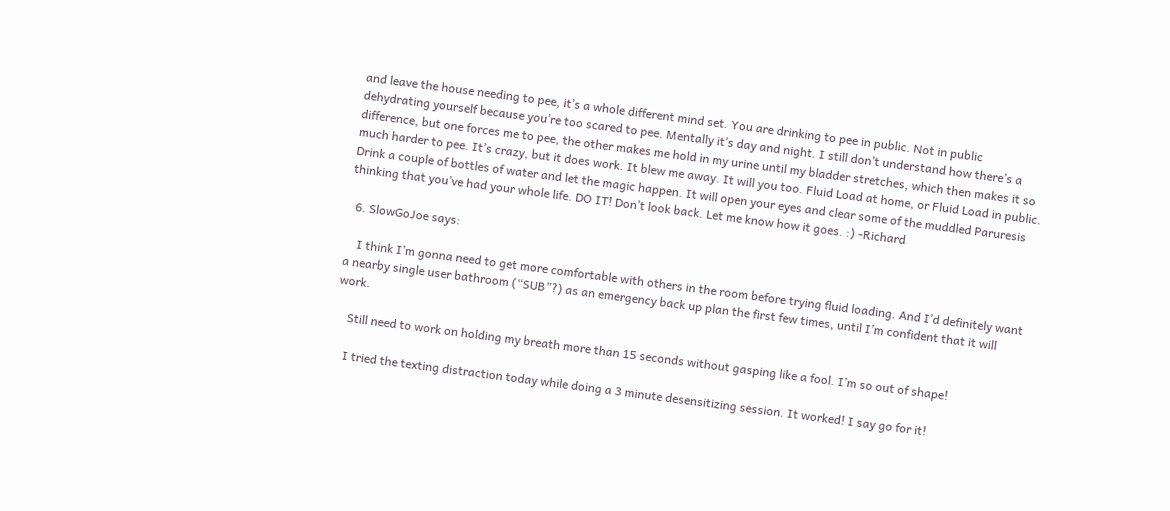and leave the house needing to pee, it’s a whole different mind set. You are drinking to pee in public. Not in public dehydrating yourself because you’re too scared to pee. Mentally it’s day and night. I still don’t understand how there’s a difference, but one forces me to pee, the other makes me hold in my urine until my bladder stretches, which then makes it so much harder to pee. It’s crazy, but it does work. It blew me away. It will you too. Fluid Load at home, or Fluid Load in public. Drink a couple of bottles of water and let the magic happen. It will open your eyes and clear some of the muddled Paruresis thinking that you’ve had your whole life. DO IT! Don’t look back. Let me know how it goes. :) -Richard

  6. SlowGoJoe says:

    I think I’m gonna need to get more comfortable with others in the room before trying fluid loading. And I’d definitely want a nearby single user bathroom (“SUB”?) as an emergency back up plan the first few times, until I’m confident that it will work.

    Still need to work on holding my breath more than 15 seconds without gasping like a fool. I’m so out of shape!

    I tried the texting distraction today while doing a 3 minute desensitizing session. It worked! I say go for it!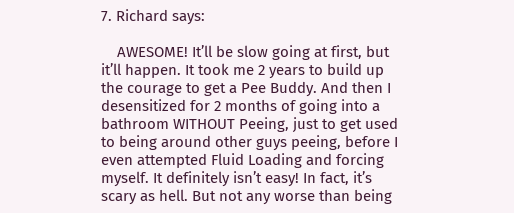7. Richard says:

    AWESOME! It’ll be slow going at first, but it’ll happen. It took me 2 years to build up the courage to get a Pee Buddy. And then I desensitized for 2 months of going into a bathroom WITHOUT Peeing, just to get used to being around other guys peeing, before I even attempted Fluid Loading and forcing myself. It definitely isn’t easy! In fact, it’s scary as hell. But not any worse than being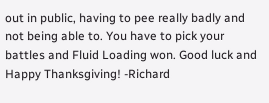out in public, having to pee really badly and not being able to. You have to pick your battles and Fluid Loading won. Good luck and Happy Thanksgiving! -Richard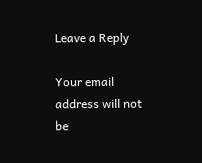Leave a Reply

Your email address will not be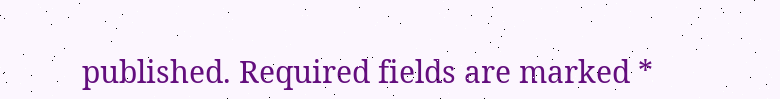published. Required fields are marked *